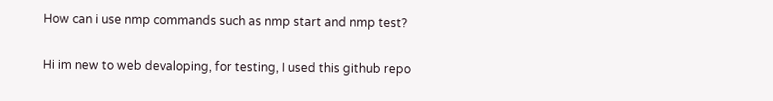How can i use nmp commands such as nmp start and nmp test?

Hi im new to web devaloping, for testing, I used this github repo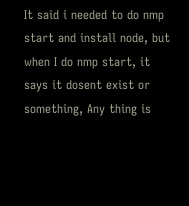It said i needed to do nmp start and install node, but when I do nmp start, it says it dosent exist or something, Any thing is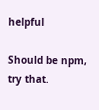helpful

Should be npm, try that.